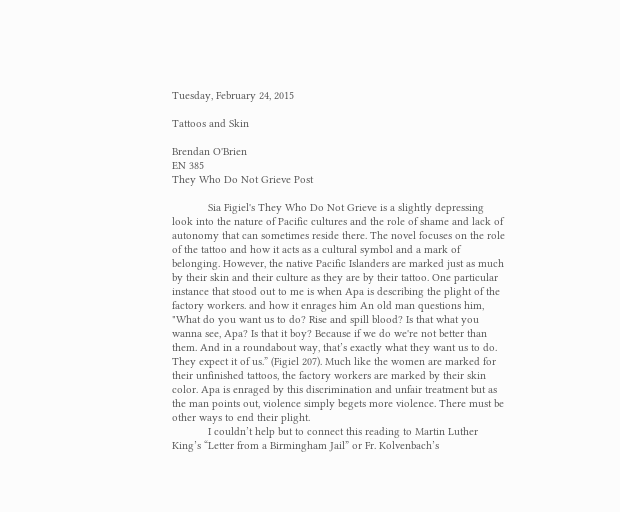Tuesday, February 24, 2015

Tattoos and Skin

Brendan O'Brien
EN 385
They Who Do Not Grieve Post

            Sia Figiel's They Who Do Not Grieve is a slightly depressing look into the nature of Pacific cultures and the role of shame and lack of autonomy that can sometimes reside there. The novel focuses on the role of the tattoo and how it acts as a cultural symbol and a mark of belonging. However, the native Pacific Islanders are marked just as much by their skin and their culture as they are by their tattoo. One particular instance that stood out to me is when Apa is describing the plight of the factory workers. and how it enrages him An old man questions him, "What do you want us to do? Rise and spill blood? Is that what you wanna see, Apa? Is that it boy? Because if we do we're not better than them. And in a roundabout way, that’s exactly what they want us to do. They expect it of us.” (Figiel 207). Much like the women are marked for their unfinished tattoos, the factory workers are marked by their skin color. Apa is enraged by this discrimination and unfair treatment but as the man points out, violence simply begets more violence. There must be other ways to end their plight.
            I couldn’t help but to connect this reading to Martin Luther King’s “Letter from a Birmingham Jail” or Fr. Kolvenbach’s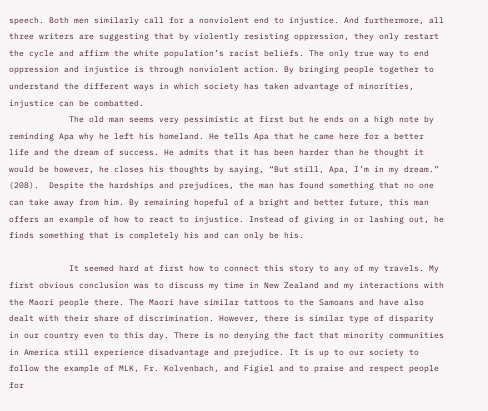speech. Both men similarly call for a nonviolent end to injustice. And furthermore, all three writers are suggesting that by violently resisting oppression, they only restart the cycle and affirm the white population’s racist beliefs. The only true way to end oppression and injustice is through nonviolent action. By bringing people together to understand the different ways in which society has taken advantage of minorities, injustice can be combatted.
            The old man seems very pessimistic at first but he ends on a high note by reminding Apa why he left his homeland. He tells Apa that he came here for a better life and the dream of success. He admits that it has been harder than he thought it would be however, he closes his thoughts by saying, “But still, Apa, I’m in my dream.” (208).  Despite the hardships and prejudices, the man has found something that no one can take away from him. By remaining hopeful of a bright and better future, this man offers an example of how to react to injustice. Instead of giving in or lashing out, he finds something that is completely his and can only be his.

            It seemed hard at first how to connect this story to any of my travels. My first obvious conclusion was to discuss my time in New Zealand and my interactions with the Maori people there. The Maori have similar tattoos to the Samoans and have also dealt with their share of discrimination. However, there is similar type of disparity in our country even to this day. There is no denying the fact that minority communities in America still experience disadvantage and prejudice. It is up to our society to follow the example of MLK, Fr. Kolvenbach, and Figiel and to praise and respect people for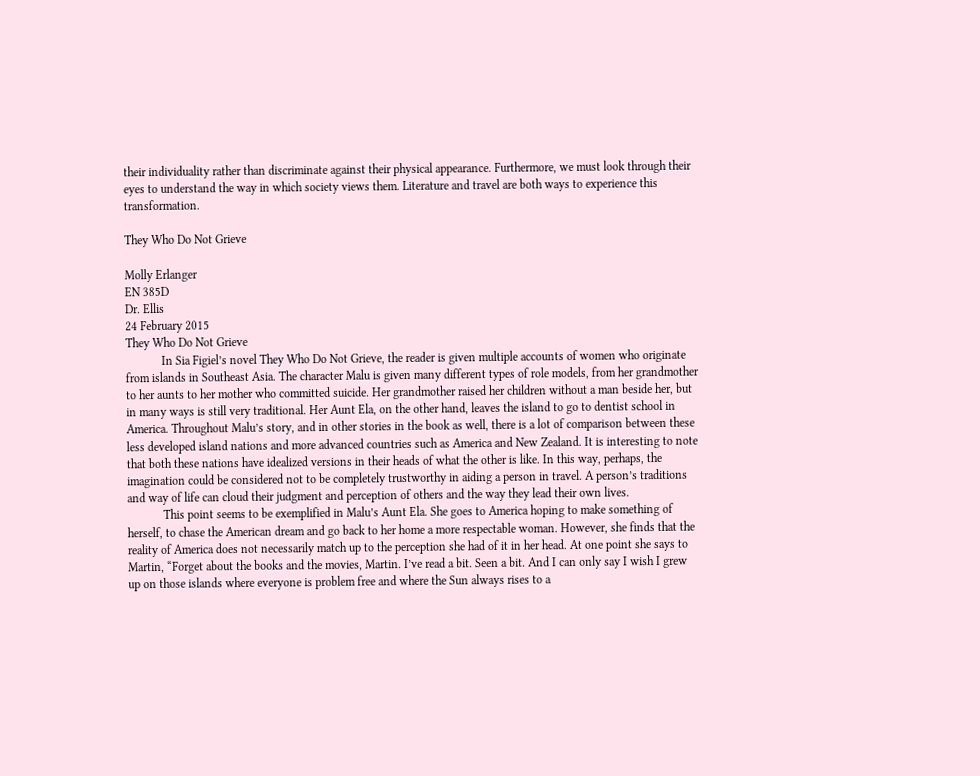their individuality rather than discriminate against their physical appearance. Furthermore, we must look through their eyes to understand the way in which society views them. Literature and travel are both ways to experience this transformation.

They Who Do Not Grieve

Molly Erlanger
EN 385D
Dr. Ellis
24 February 2015
They Who Do Not Grieve
            In Sia Figiel’s novel They Who Do Not Grieve, the reader is given multiple accounts of women who originate from islands in Southeast Asia. The character Malu is given many different types of role models, from her grandmother to her aunts to her mother who committed suicide. Her grandmother raised her children without a man beside her, but in many ways is still very traditional. Her Aunt Ela, on the other hand, leaves the island to go to dentist school in America. Throughout Malu’s story, and in other stories in the book as well, there is a lot of comparison between these less developed island nations and more advanced countries such as America and New Zealand. It is interesting to note that both these nations have idealized versions in their heads of what the other is like. In this way, perhaps, the imagination could be considered not to be completely trustworthy in aiding a person in travel. A person’s traditions and way of life can cloud their judgment and perception of others and the way they lead their own lives.
            This point seems to be exemplified in Malu’s Aunt Ela. She goes to America hoping to make something of herself, to chase the American dream and go back to her home a more respectable woman. However, she finds that the reality of America does not necessarily match up to the perception she had of it in her head. At one point she says to Martin, “Forget about the books and the movies, Martin. I’ve read a bit. Seen a bit. And I can only say I wish I grew up on those islands where everyone is problem free and where the Sun always rises to a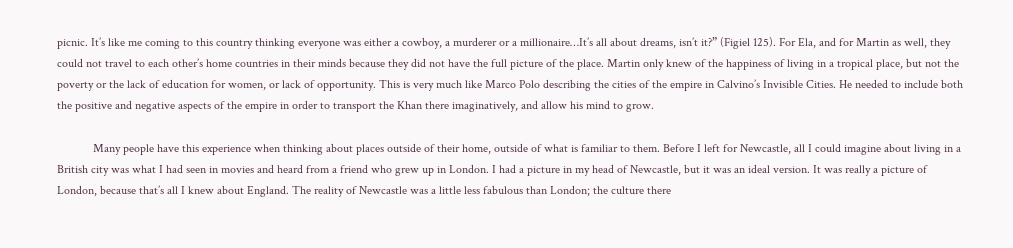picnic. It’s like me coming to this country thinking everyone was either a cowboy, a murderer or a millionaire…It’s all about dreams, isn’t it?” (Figiel 125). For Ela, and for Martin as well, they could not travel to each other’s home countries in their minds because they did not have the full picture of the place. Martin only knew of the happiness of living in a tropical place, but not the poverty or the lack of education for women, or lack of opportunity. This is very much like Marco Polo describing the cities of the empire in Calvino’s Invisible Cities. He needed to include both the positive and negative aspects of the empire in order to transport the Khan there imaginatively, and allow his mind to grow.

            Many people have this experience when thinking about places outside of their home, outside of what is familiar to them. Before I left for Newcastle, all I could imagine about living in a British city was what I had seen in movies and heard from a friend who grew up in London. I had a picture in my head of Newcastle, but it was an ideal version. It was really a picture of London, because that’s all I knew about England. The reality of Newcastle was a little less fabulous than London; the culture there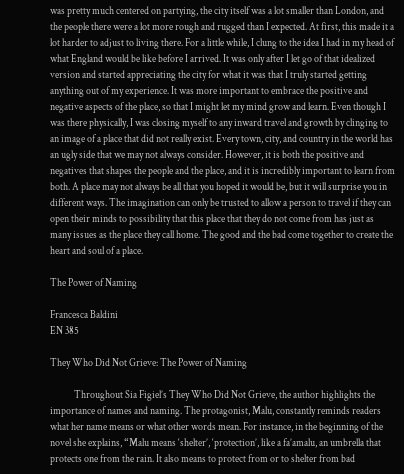was pretty much centered on partying, the city itself was a lot smaller than London, and the people there were a lot more rough and rugged than I expected. At first, this made it a lot harder to adjust to living there. For a little while, I clung to the idea I had in my head of what England would be like before I arrived. It was only after I let go of that idealized version and started appreciating the city for what it was that I truly started getting anything out of my experience. It was more important to embrace the positive and negative aspects of the place, so that I might let my mind grow and learn. Even though I was there physically, I was closing myself to any inward travel and growth by clinging to an image of a place that did not really exist. Every town, city, and country in the world has an ugly side that we may not always consider. However, it is both the positive and negatives that shapes the people and the place, and it is incredibly important to learn from both. A place may not always be all that you hoped it would be, but it will surprise you in different ways. The imagination can only be trusted to allow a person to travel if they can open their minds to possibility that this place that they do not come from has just as many issues as the place they call home. The good and the bad come together to create the heart and soul of a place.

The Power of Naming

Francesca Baldini
EN 385

They Who Did Not Grieve: The Power of Naming

            Throughout Sia Figiel’s They Who Did Not Grieve, the author highlights the importance of names and naming. The protagonist, Malu, constantly reminds readers what her name means or what other words mean. For instance, in the beginning of the novel she explains, “Malu means ‘shelter’, ‘protection’, like a fa’amalu, an umbrella that protects one from the rain. It also means to protect from or to shelter from bad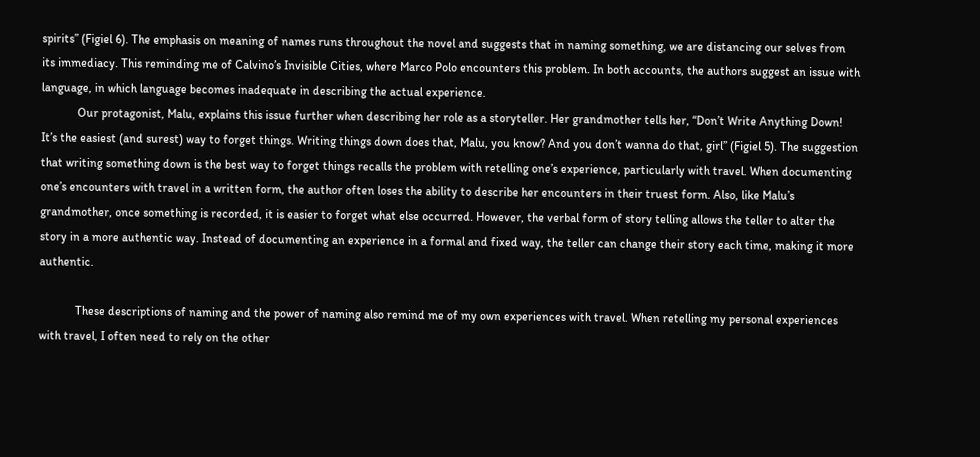spirits” (Figiel 6). The emphasis on meaning of names runs throughout the novel and suggests that in naming something, we are distancing our selves from its immediacy. This reminding me of Calvino’s Invisible Cities, where Marco Polo encounters this problem. In both accounts, the authors suggest an issue with language, in which language becomes inadequate in describing the actual experience.
            Our protagonist, Malu, explains this issue further when describing her role as a storyteller. Her grandmother tells her, “Don’t Write Anything Down! It’s the easiest (and surest) way to forget things. Writing things down does that, Malu, you know? And you don’t wanna do that, girl” (Figiel 5). The suggestion that writing something down is the best way to forget things recalls the problem with retelling one’s experience, particularly with travel. When documenting one’s encounters with travel in a written form, the author often loses the ability to describe her encounters in their truest form. Also, like Malu’s grandmother, once something is recorded, it is easier to forget what else occurred. However, the verbal form of story telling allows the teller to alter the story in a more authentic way. Instead of documenting an experience in a formal and fixed way, the teller can change their story each time, making it more authentic.

            These descriptions of naming and the power of naming also remind me of my own experiences with travel. When retelling my personal experiences with travel, I often need to rely on the other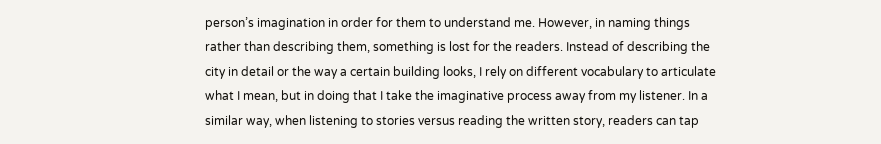person’s imagination in order for them to understand me. However, in naming things rather than describing them, something is lost for the readers. Instead of describing the city in detail or the way a certain building looks, I rely on different vocabulary to articulate what I mean, but in doing that I take the imaginative process away from my listener. In a similar way, when listening to stories versus reading the written story, readers can tap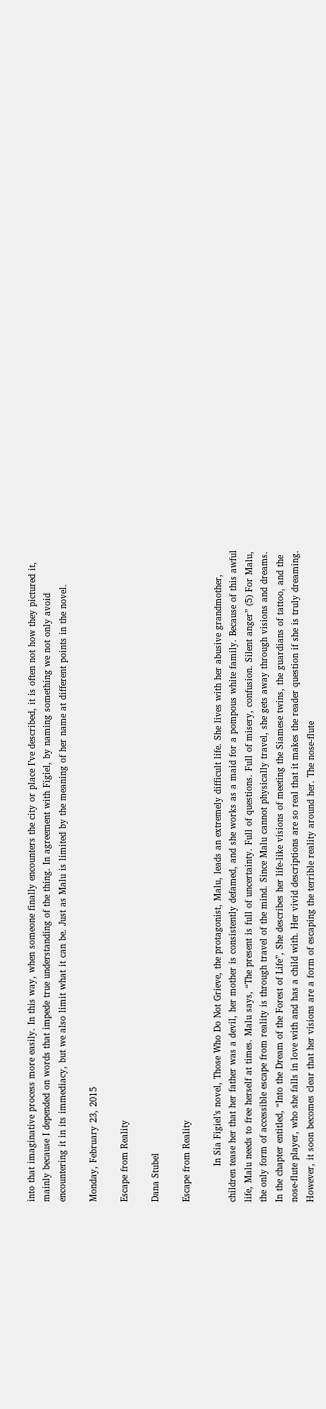into that imaginative process more easily. In this way, when someone finally encounters the city or place I’ve described, it is often not how they pictured it, mainly because I depended on words that impede true understanding of the thing. In agreement with Figiel, by naming something we not only avoid encountering it in its immediacy, but we also limit what it can be. Just as Malu is limited by the meaning of her name at different points in the novel.

Monday, February 23, 2015

Escape from Reality

Dana Stubel

Escape from Reality

            In Sia Figiel’s novel, Those Who Do Not Grieve, the protagonist, Malu, leads an extremely difficult life. She lives with her abusive grandmother, children tease her that her father was a devil, her mother is consistently defamed, and she works as a maid for a pompous white family. Because of this awful life, Malu needs to free herself at times. Malu says, “The present is full of uncertainty. Full of questions. Full of misery, confusion. Silent anger” (5) For Malu, the only form of accessible escape from reality is through travel of the mind. Since Malu cannot physically travel, she gets away through visions and dreams. In the chapter entitled, “Into the Dream of the Forest of Life”, She describes her life-like visions of meeting the Siamese twins, the guardians of tattoo, and the nose-flute player, who she falls in love with and has a child with. Her vivid descriptions are so real that it makes the reader question if she is truly dreaming. However, it soon becomes clear that her visions are a form of escaping the terrible reality around her. The nose-flute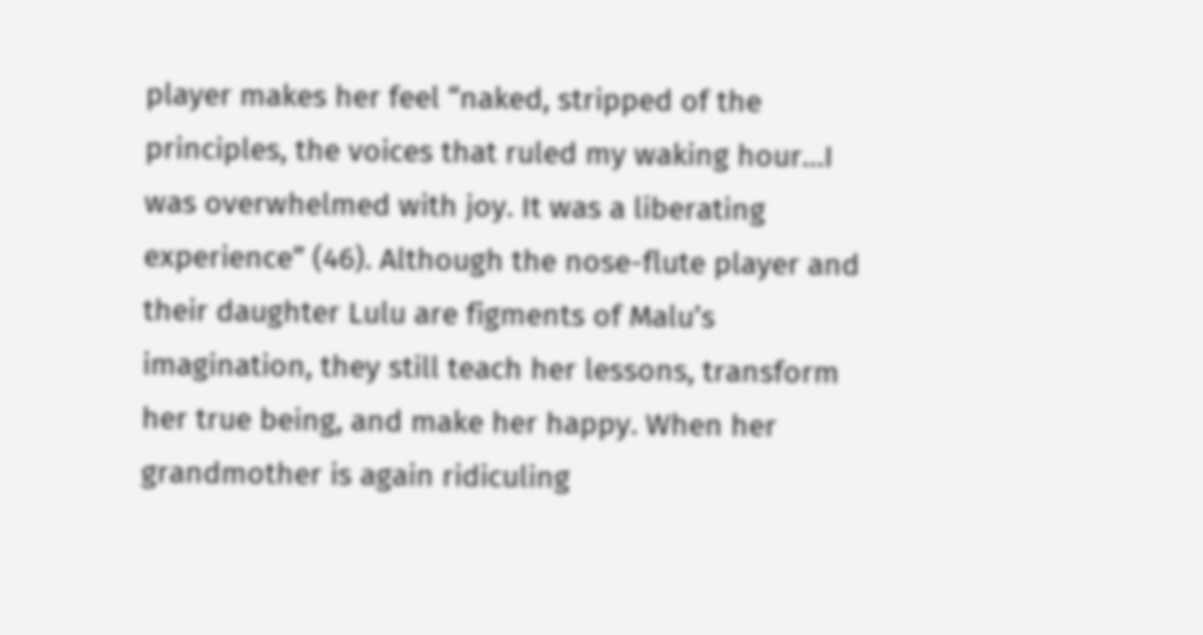player makes her feel “naked, stripped of the principles, the voices that ruled my waking hour…I was overwhelmed with joy. It was a liberating experience” (46). Although the nose-flute player and their daughter Lulu are figments of Malu’s imagination, they still teach her lessons, transform her true being, and make her happy. When her grandmother is again ridiculing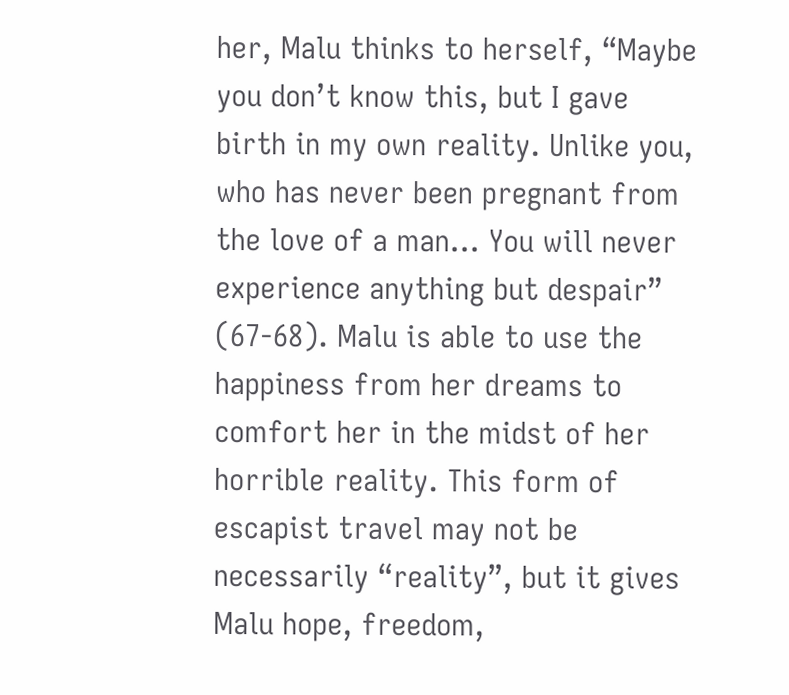her, Malu thinks to herself, “Maybe you don’t know this, but I gave birth in my own reality. Unlike you, who has never been pregnant from the love of a man… You will never experience anything but despair” (67-68). Malu is able to use the happiness from her dreams to comfort her in the midst of her horrible reality. This form of escapist travel may not be necessarily “reality”, but it gives Malu hope, freedom,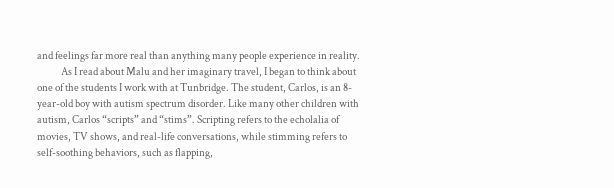and feelings far more real than anything many people experience in reality.
            As I read about Malu and her imaginary travel, I began to think about one of the students I work with at Tunbridge. The student, Carlos, is an 8-year-old boy with autism spectrum disorder. Like many other children with autism, Carlos “scripts” and “stims”. Scripting refers to the echolalia of movies, TV shows, and real-life conversations, while stimming refers to self-soothing behaviors, such as flapping,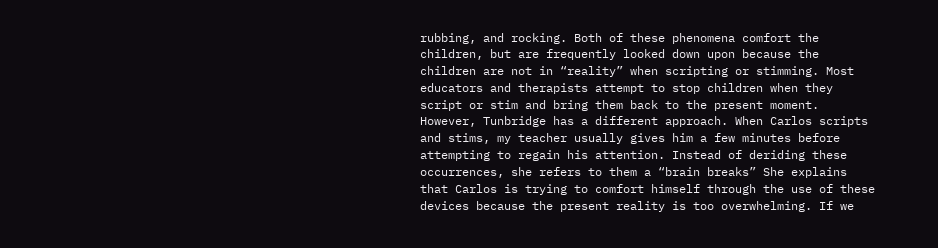rubbing, and rocking. Both of these phenomena comfort the children, but are frequently looked down upon because the children are not in “reality” when scripting or stimming. Most educators and therapists attempt to stop children when they script or stim and bring them back to the present moment. However, Tunbridge has a different approach. When Carlos scripts and stims, my teacher usually gives him a few minutes before attempting to regain his attention. Instead of deriding these occurrences, she refers to them a “brain breaks” She explains that Carlos is trying to comfort himself through the use of these devices because the present reality is too overwhelming. If we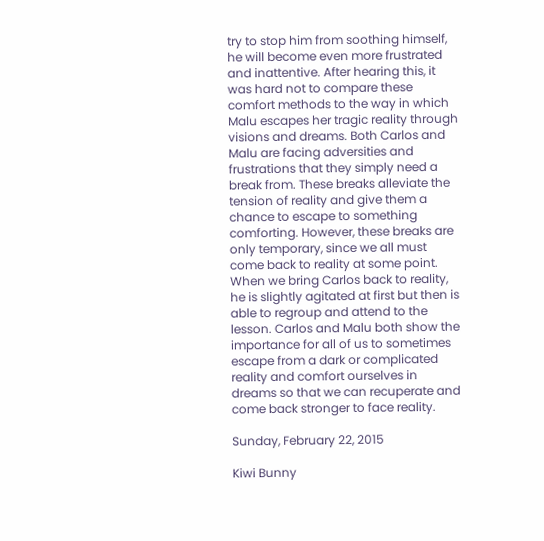try to stop him from soothing himself, he will become even more frustrated and inattentive. After hearing this, it was hard not to compare these comfort methods to the way in which Malu escapes her tragic reality through visions and dreams. Both Carlos and Malu are facing adversities and frustrations that they simply need a break from. These breaks alleviate the tension of reality and give them a chance to escape to something comforting. However, these breaks are only temporary, since we all must come back to reality at some point. When we bring Carlos back to reality, he is slightly agitated at first but then is able to regroup and attend to the lesson. Carlos and Malu both show the importance for all of us to sometimes escape from a dark or complicated reality and comfort ourselves in dreams so that we can recuperate and come back stronger to face reality.

Sunday, February 22, 2015

Kiwi Bunny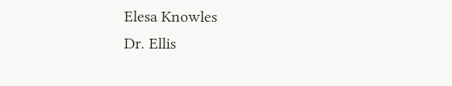Elesa Knowles
Dr. Ellis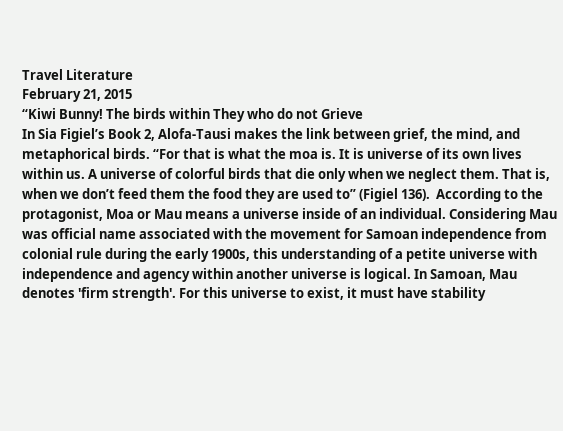Travel Literature
February 21, 2015
“Kiwi Bunny! The birds within They who do not Grieve
In Sia Figiel’s Book 2, Alofa-Tausi makes the link between grief, the mind, and metaphorical birds. “For that is what the moa is. It is universe of its own lives within us. A universe of colorful birds that die only when we neglect them. That is, when we don’t feed them the food they are used to” (Figiel 136).  According to the protagonist, Moa or Mau means a universe inside of an individual. Considering Mau was official name associated with the movement for Samoan independence from colonial rule during the early 1900s, this understanding of a petite universe with independence and agency within another universe is logical. In Samoan, Mau denotes 'firm strength'. For this universe to exist, it must have stability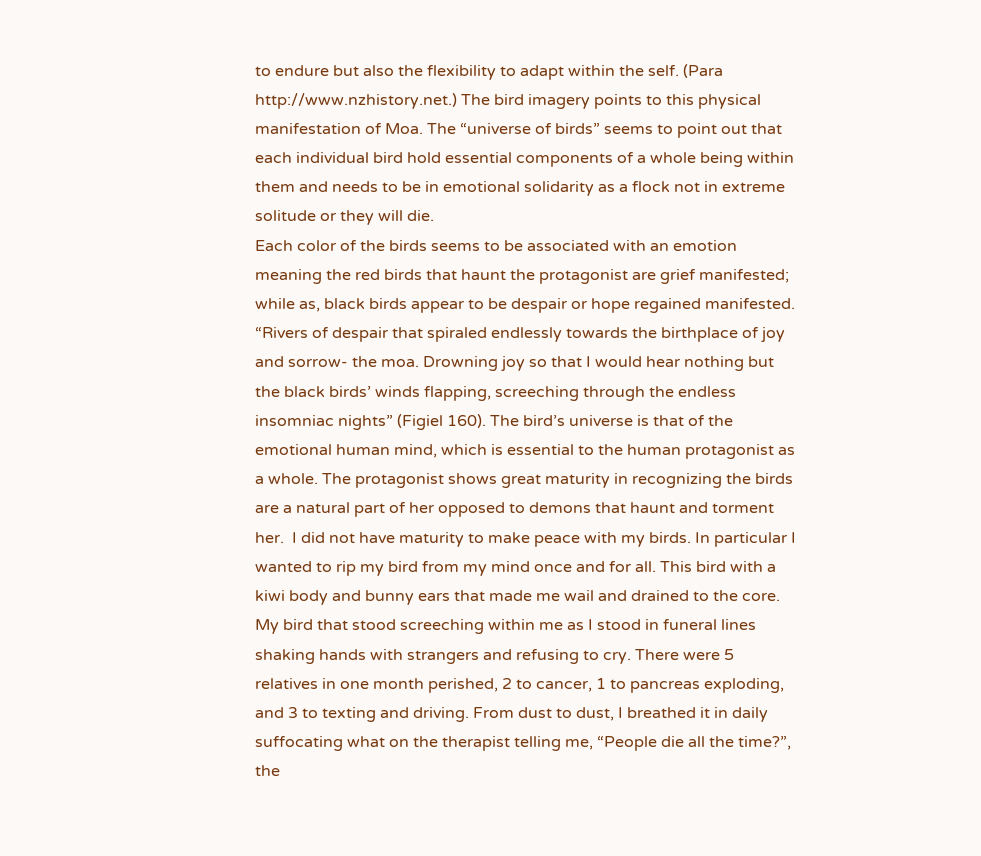to endure but also the flexibility to adapt within the self. (Para http://www.nzhistory.net.) The bird imagery points to this physical manifestation of Moa. The “universe of birds” seems to point out that each individual bird hold essential components of a whole being within them and needs to be in emotional solidarity as a flock not in extreme solitude or they will die.
Each color of the birds seems to be associated with an emotion meaning the red birds that haunt the protagonist are grief manifested; while as, black birds appear to be despair or hope regained manifested. “Rivers of despair that spiraled endlessly towards the birthplace of joy and sorrow- the moa. Drowning joy so that I would hear nothing but the black birds’ winds flapping, screeching through the endless insomniac nights” (Figiel 160). The bird’s universe is that of the emotional human mind, which is essential to the human protagonist as a whole. The protagonist shows great maturity in recognizing the birds are a natural part of her opposed to demons that haunt and torment her.  I did not have maturity to make peace with my birds. In particular I wanted to rip my bird from my mind once and for all. This bird with a kiwi body and bunny ears that made me wail and drained to the core. My bird that stood screeching within me as I stood in funeral lines shaking hands with strangers and refusing to cry. There were 5 relatives in one month perished, 2 to cancer, 1 to pancreas exploding, and 3 to texting and driving. From dust to dust, I breathed it in daily suffocating what on the therapist telling me, “People die all the time?”, the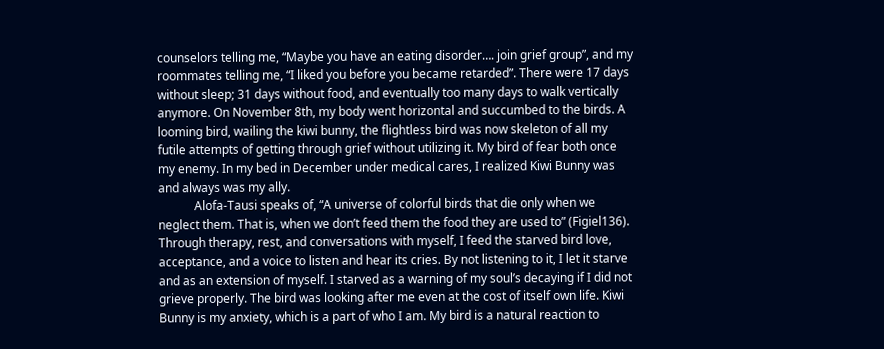counselors telling me, “Maybe you have an eating disorder…. join grief group”, and my roommates telling me, “I liked you before you became retarded”. There were 17 days without sleep; 31 days without food, and eventually too many days to walk vertically anymore. On November 8th, my body went horizontal and succumbed to the birds. A looming bird, wailing the kiwi bunny, the flightless bird was now skeleton of all my futile attempts of getting through grief without utilizing it. My bird of fear both once my enemy. In my bed in December under medical cares, I realized Kiwi Bunny was and always was my ally.
            Alofa-Tausi speaks of, “A universe of colorful birds that die only when we neglect them. That is, when we don’t feed them the food they are used to” (Figiel136). Through therapy, rest, and conversations with myself, I feed the starved bird love, acceptance, and a voice to listen and hear its cries. By not listening to it, I let it starve and as an extension of myself. I starved as a warning of my soul’s decaying if I did not grieve properly. The bird was looking after me even at the cost of itself own life. Kiwi Bunny is my anxiety, which is a part of who I am. My bird is a natural reaction to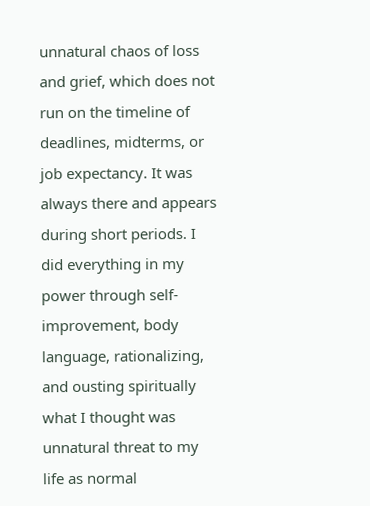unnatural chaos of loss and grief, which does not run on the timeline of deadlines, midterms, or job expectancy. It was always there and appears during short periods. I did everything in my power through self-improvement, body language, rationalizing, and ousting spiritually what I thought was unnatural threat to my life as normal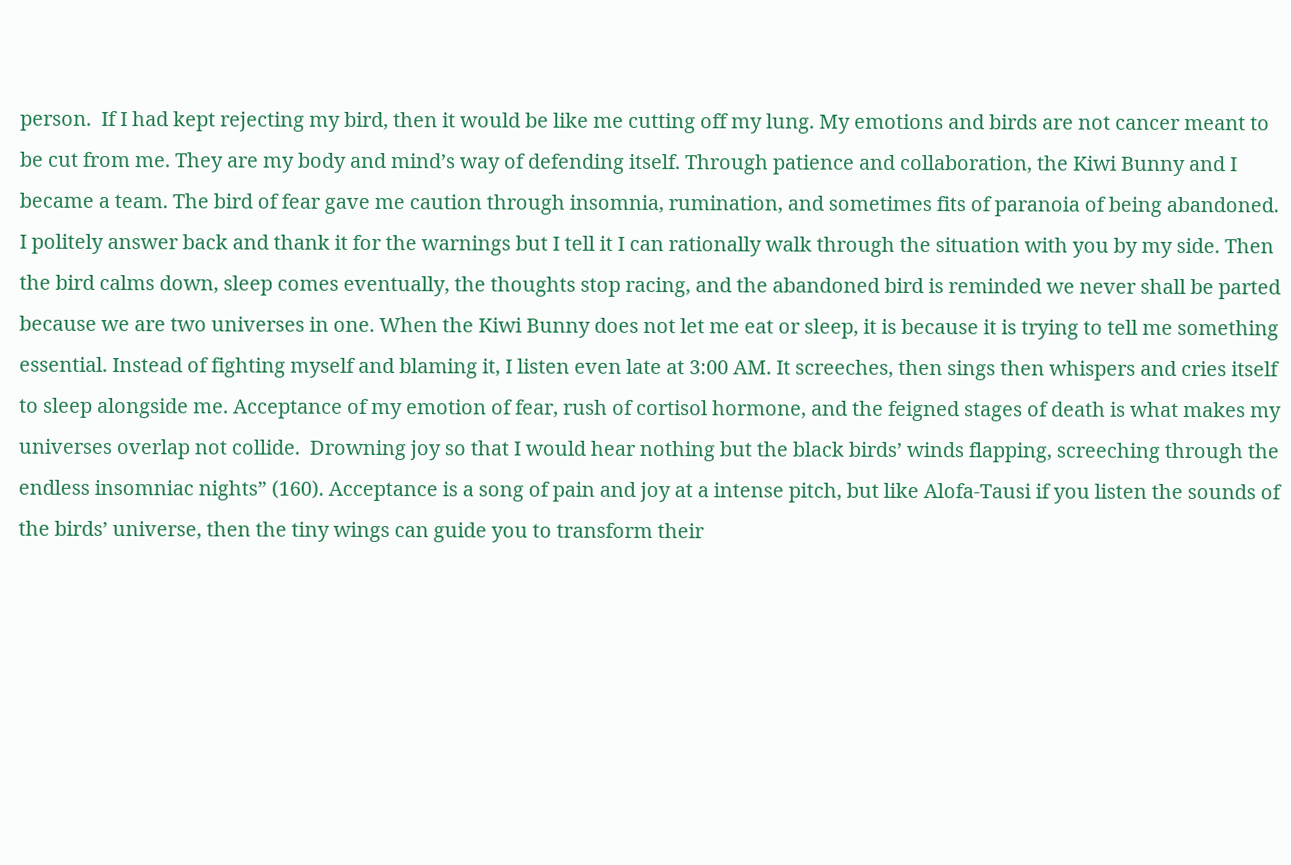person.  If I had kept rejecting my bird, then it would be like me cutting off my lung. My emotions and birds are not cancer meant to be cut from me. They are my body and mind’s way of defending itself. Through patience and collaboration, the Kiwi Bunny and I became a team. The bird of fear gave me caution through insomnia, rumination, and sometimes fits of paranoia of being abandoned. I politely answer back and thank it for the warnings but I tell it I can rationally walk through the situation with you by my side. Then the bird calms down, sleep comes eventually, the thoughts stop racing, and the abandoned bird is reminded we never shall be parted because we are two universes in one. When the Kiwi Bunny does not let me eat or sleep, it is because it is trying to tell me something essential. Instead of fighting myself and blaming it, I listen even late at 3:00 AM. It screeches, then sings then whispers and cries itself to sleep alongside me. Acceptance of my emotion of fear, rush of cortisol hormone, and the feigned stages of death is what makes my universes overlap not collide.  Drowning joy so that I would hear nothing but the black birds’ winds flapping, screeching through the endless insomniac nights” (160). Acceptance is a song of pain and joy at a intense pitch, but like Alofa-Tausi if you listen the sounds of the birds’ universe, then the tiny wings can guide you to transform their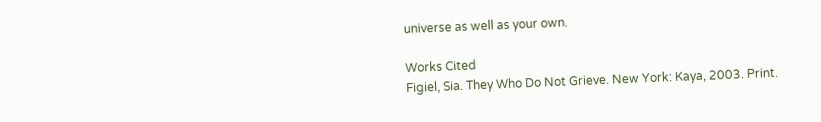universe as well as your own.

Works Cited
Figiel, Sia. They Who Do Not Grieve. New York: Kaya, 2003. Print.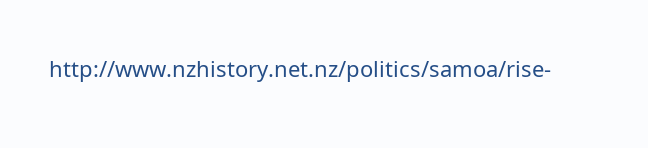http://www.nzhistory.net.nz/politics/samoa/rise-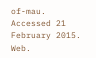of-mau. Accessed 21 February 2015. Web.